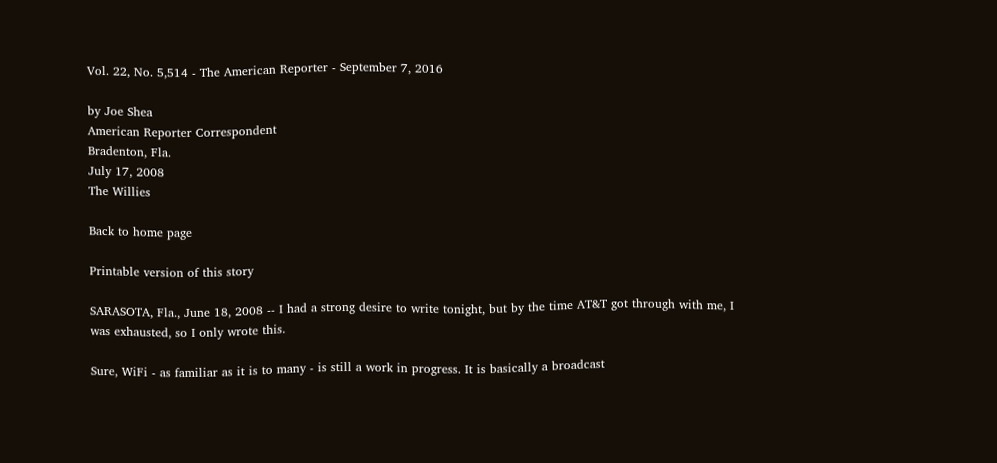Vol. 22, No. 5,514 - The American Reporter - September 7, 2016

by Joe Shea
American Reporter Correspondent
Bradenton, Fla.
July 17, 2008
The Willies

Back to home page

Printable version of this story

SARASOTA, Fla., June 18, 2008 -- I had a strong desire to write tonight, but by the time AT&T got through with me, I was exhausted, so I only wrote this.

Sure, WiFi - as familiar as it is to many - is still a work in progress. It is basically a broadcast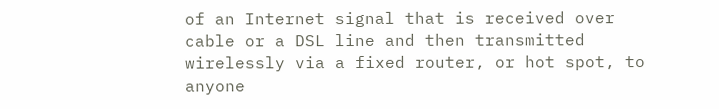of an Internet signal that is received over cable or a DSL line and then transmitted wirelessly via a fixed router, or hot spot, to anyone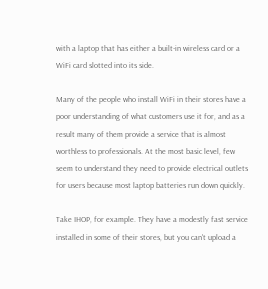with a laptop that has either a built-in wireless card or a WiFi card slotted into its side.

Many of the people who install WiFi in their stores have a poor understanding of what customers use it for, and as a result many of them provide a service that is almost worthless to professionals. At the most basic level, few seem to understand they need to provide electrical outlets for users because most laptop batteries run down quickly.

Take IHOP, for example. They have a modestly fast service installed in some of their stores, but you can't upload a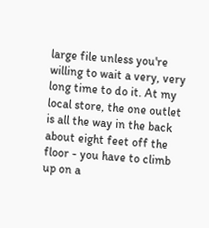large file unless you're willing to wait a very, very long time to do it. At my local store, the one outlet is all the way in the back about eight feet off the floor - you have to climb up on a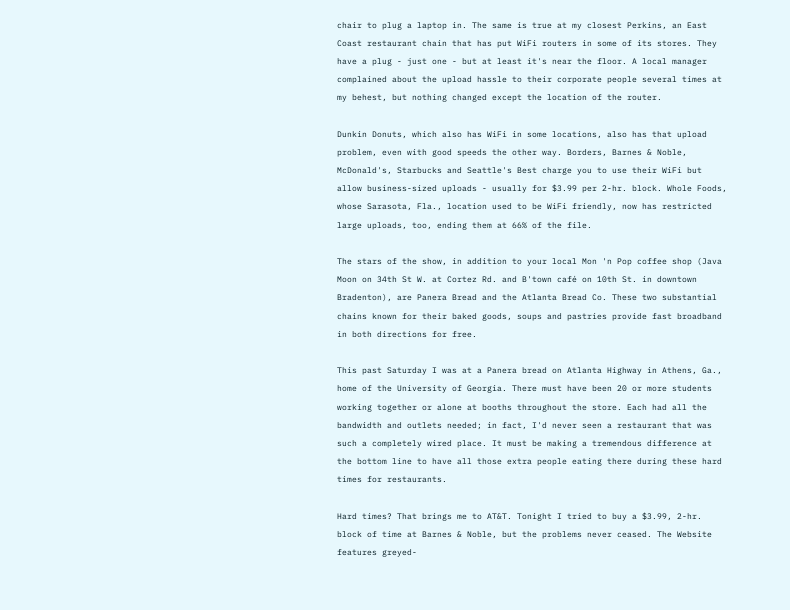chair to plug a laptop in. The same is true at my closest Perkins, an East Coast restaurant chain that has put WiFi routers in some of its stores. They have a plug - just one - but at least it's near the floor. A local manager complained about the upload hassle to their corporate people several times at my behest, but nothing changed except the location of the router.

Dunkin Donuts, which also has WiFi in some locations, also has that upload problem, even with good speeds the other way. Borders, Barnes & Noble, McDonald's, Starbucks and Seattle's Best charge you to use their WiFi but allow business-sized uploads - usually for $3.99 per 2-hr. block. Whole Foods, whose Sarasota, Fla., location used to be WiFi friendly, now has restricted large uploads, too, ending them at 66% of the file.

The stars of the show, in addition to your local Mon 'n Pop coffee shop (Java Moon on 34th St W. at Cortez Rd. and B'town café on 10th St. in downtown Bradenton), are Panera Bread and the Atlanta Bread Co. These two substantial chains known for their baked goods, soups and pastries provide fast broadband in both directions for free.

This past Saturday I was at a Panera bread on Atlanta Highway in Athens, Ga., home of the University of Georgia. There must have been 20 or more students working together or alone at booths throughout the store. Each had all the bandwidth and outlets needed; in fact, I'd never seen a restaurant that was such a completely wired place. It must be making a tremendous difference at the bottom line to have all those extra people eating there during these hard times for restaurants.

Hard times? That brings me to AT&T. Tonight I tried to buy a $3.99, 2-hr. block of time at Barnes & Noble, but the problems never ceased. The Website features greyed-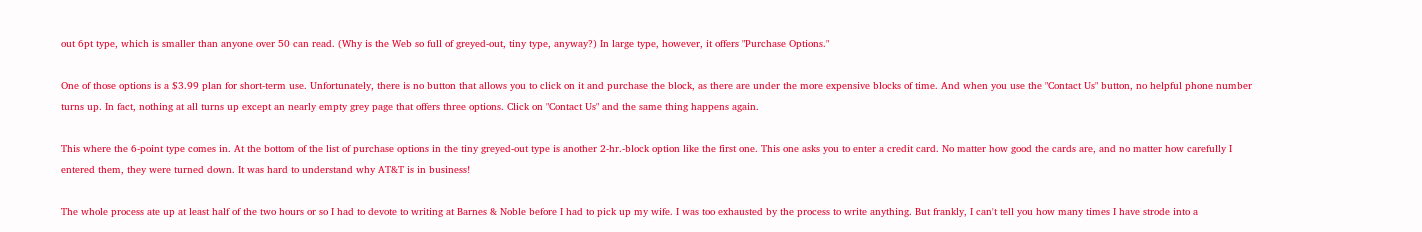out 6pt type, which is smaller than anyone over 50 can read. (Why is the Web so full of greyed-out, tiny type, anyway?) In large type, however, it offers "Purchase Options."

One of those options is a $3.99 plan for short-term use. Unfortunately, there is no button that allows you to click on it and purchase the block, as there are under the more expensive blocks of time. And when you use the "Contact Us" button, no helpful phone number turns up. In fact, nothing at all turns up except an nearly empty grey page that offers three options. Click on "Contact Us" and the same thing happens again.

This where the 6-point type comes in. At the bottom of the list of purchase options in the tiny greyed-out type is another 2-hr.-block option like the first one. This one asks you to enter a credit card. No matter how good the cards are, and no matter how carefully I entered them, they were turned down. It was hard to understand why AT&T is in business!

The whole process ate up at least half of the two hours or so I had to devote to writing at Barnes & Noble before I had to pick up my wife. I was too exhausted by the process to write anything. But frankly, I can't tell you how many times I have strode into a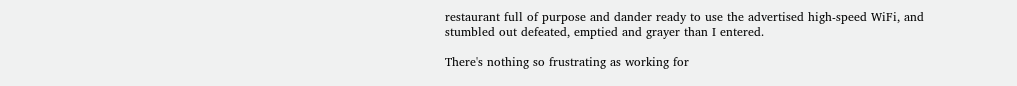restaurant full of purpose and dander ready to use the advertised high-speed WiFi, and stumbled out defeated, emptied and grayer than I entered.

There's nothing so frustrating as working for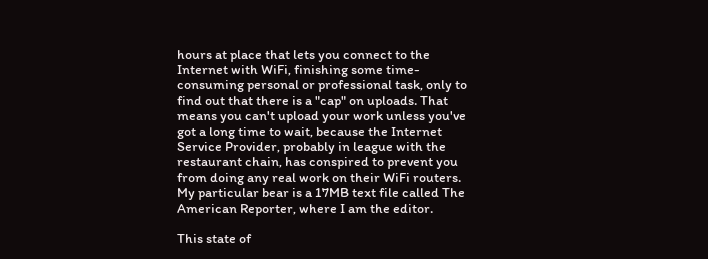hours at place that lets you connect to the Internet with WiFi, finishing some time-consuming personal or professional task, only to find out that there is a "cap" on uploads. That means you can't upload your work unless you've got a long time to wait, because the Internet Service Provider, probably in league with the restaurant chain, has conspired to prevent you from doing any real work on their WiFi routers. My particular bear is a 17MB text file called The American Reporter, where I am the editor.

This state of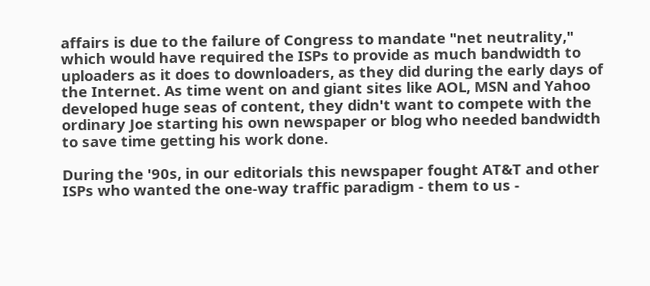affairs is due to the failure of Congress to mandate "net neutrality," which would have required the ISPs to provide as much bandwidth to uploaders as it does to downloaders, as they did during the early days of the Internet. As time went on and giant sites like AOL, MSN and Yahoo developed huge seas of content, they didn't want to compete with the ordinary Joe starting his own newspaper or blog who needed bandwidth to save time getting his work done.

During the '90s, in our editorials this newspaper fought AT&T and other ISPs who wanted the one-way traffic paradigm - them to us -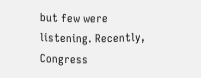but few were listening. Recently, Congress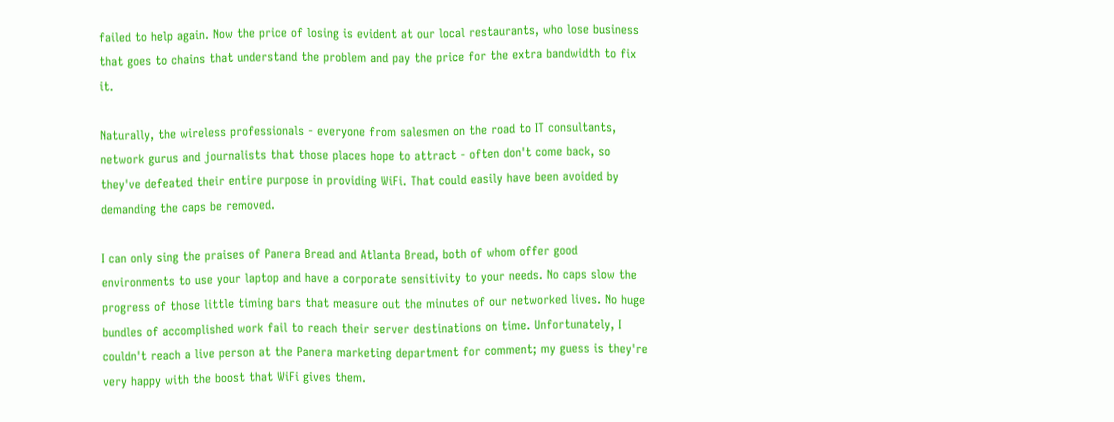failed to help again. Now the price of losing is evident at our local restaurants, who lose business that goes to chains that understand the problem and pay the price for the extra bandwidth to fix it.

Naturally, the wireless professionals - everyone from salesmen on the road to IT consultants, network gurus and journalists that those places hope to attract - often don't come back, so they've defeated their entire purpose in providing WiFi. That could easily have been avoided by demanding the caps be removed.

I can only sing the praises of Panera Bread and Atlanta Bread, both of whom offer good environments to use your laptop and have a corporate sensitivity to your needs. No caps slow the progress of those little timing bars that measure out the minutes of our networked lives. No huge bundles of accomplished work fail to reach their server destinations on time. Unfortunately, I couldn't reach a live person at the Panera marketing department for comment; my guess is they're very happy with the boost that WiFi gives them.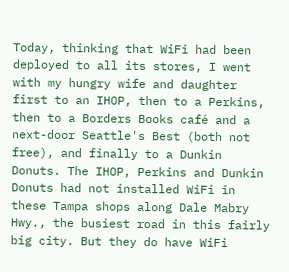Today, thinking that WiFi had been deployed to all its stores, I went with my hungry wife and daughter first to an IHOP, then to a Perkins, then to a Borders Books café and a next-door Seattle's Best (both not free), and finally to a Dunkin Donuts. The IHOP, Perkins and Dunkin Donuts had not installed WiFi in these Tampa shops along Dale Mabry Hwy., the busiest road in this fairly big city. But they do have WiFi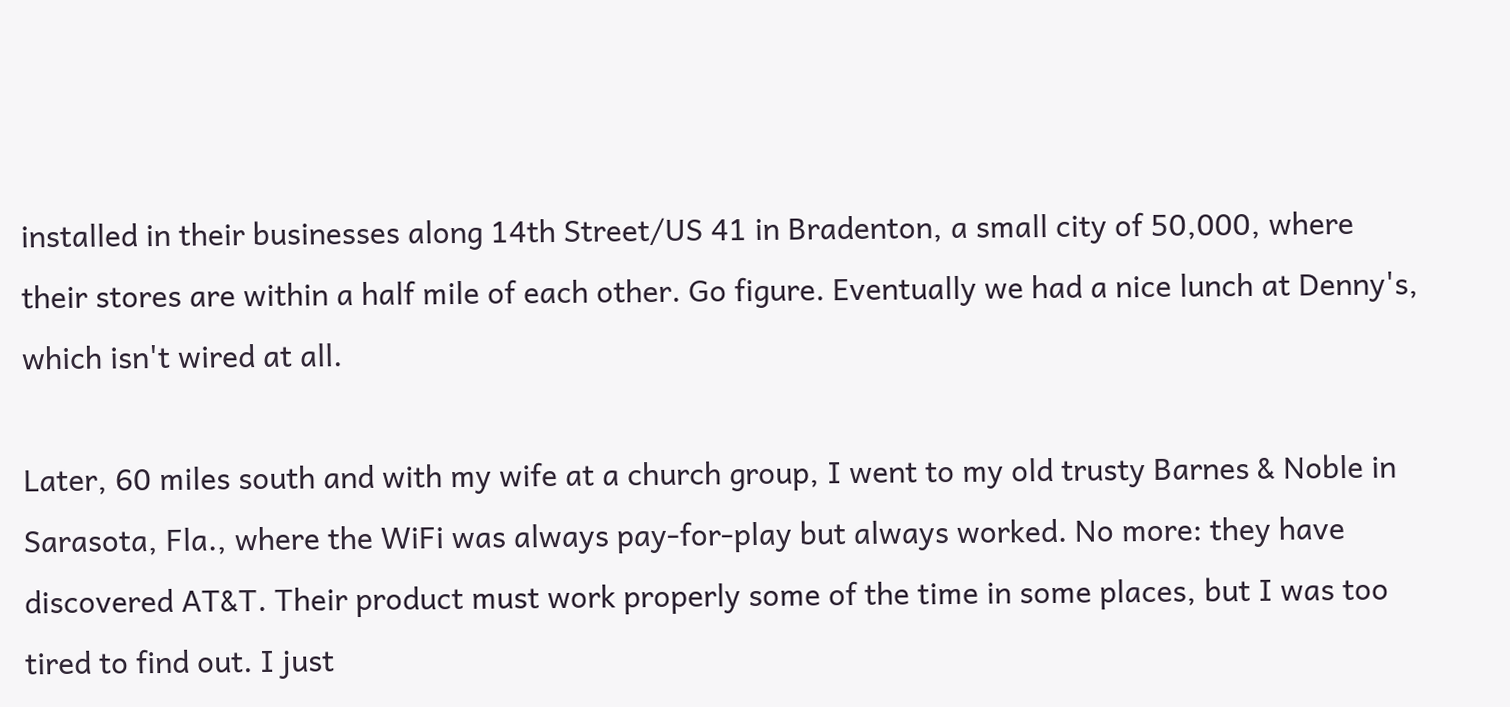installed in their businesses along 14th Street/US 41 in Bradenton, a small city of 50,000, where their stores are within a half mile of each other. Go figure. Eventually we had a nice lunch at Denny's, which isn't wired at all.

Later, 60 miles south and with my wife at a church group, I went to my old trusty Barnes & Noble in Sarasota, Fla., where the WiFi was always pay-for-play but always worked. No more: they have discovered AT&T. Their product must work properly some of the time in some places, but I was too tired to find out. I just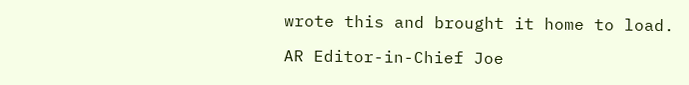wrote this and brought it home to load.

AR Editor-in-Chief Joe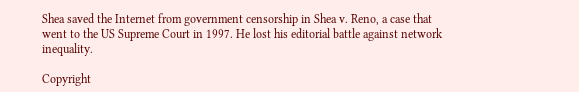Shea saved the Internet from government censorship in Shea v. Reno, a case that went to the US Supreme Court in 1997. He lost his editorial battle against network inequality.

Copyright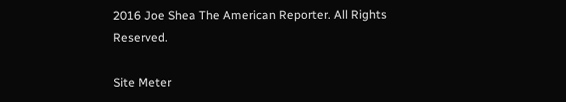2016 Joe Shea The American Reporter. All Rights Reserved.

Site Meter